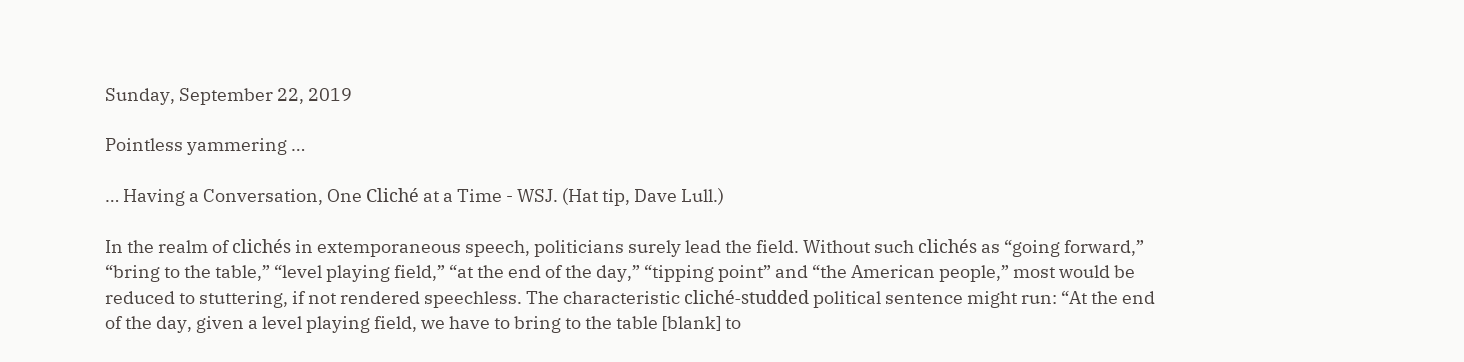Sunday, September 22, 2019

Pointless yammering …

… Having a Conversation, One Cliché at a Time - WSJ. (Hat tip, Dave Lull.)

In the realm of clichés in extemporaneous speech, politicians surely lead the field. Without such clichés as “going forward,” “bring to the table,” “level playing field,” “at the end of the day,” “tipping point” and “the American people,” most would be reduced to stuttering, if not rendered speechless. The characteristic cliché-studded political sentence might run: “At the end of the day, given a level playing field, we have to bring to the table [blank] to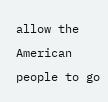allow the American people to go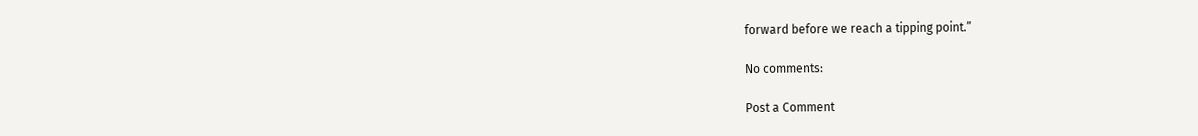forward before we reach a tipping point.”

No comments:

Post a Comment